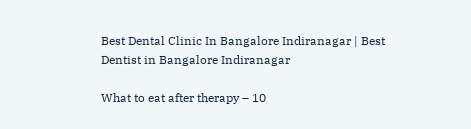Best Dental Clinic In Bangalore Indiranagar | Best Dentist in Bangalore Indiranagar

What to eat after therapy – 10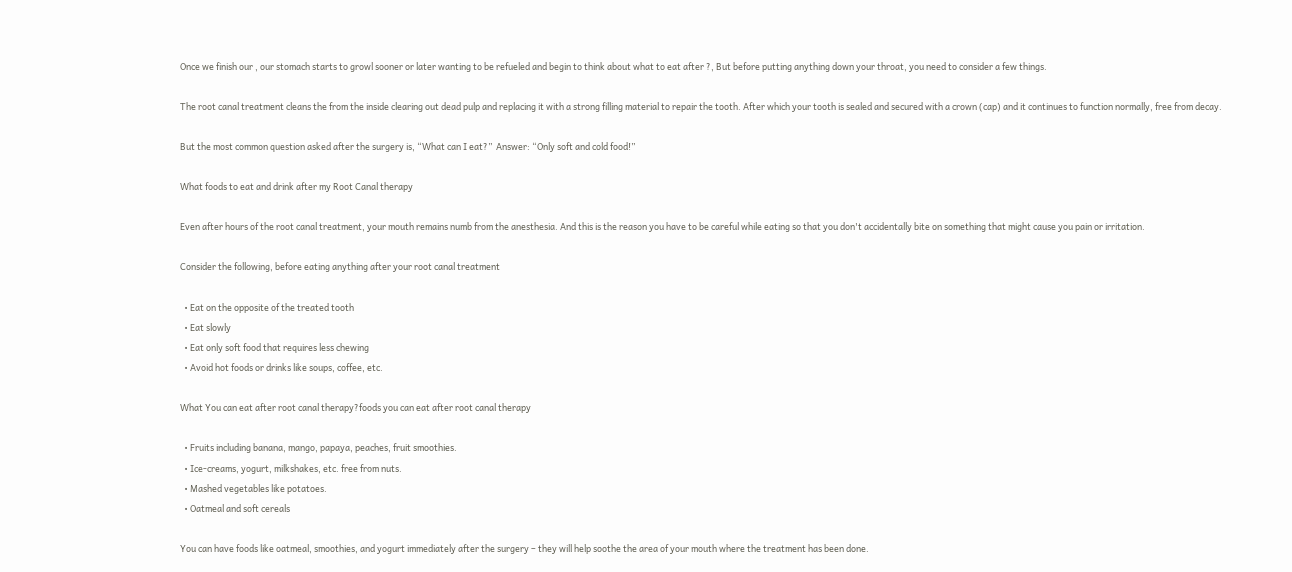Once we finish our , our stomach starts to growl sooner or later wanting to be refueled and begin to think about what to eat after ?, But before putting anything down your throat, you need to consider a few things.

The root canal treatment cleans the from the inside clearing out dead pulp and replacing it with a strong filling material to repair the tooth. After which your tooth is sealed and secured with a crown (cap) and it continues to function normally, free from decay.

But the most common question asked after the surgery is, “What can I eat?”  Answer: “Only soft and cold food!”

What foods to eat and drink after my Root Canal therapy

Even after hours of the root canal treatment, your mouth remains numb from the anesthesia. And this is the reason you have to be careful while eating so that you don't accidentally bite on something that might cause you pain or irritation.

Consider the following, before eating anything after your root canal treatment

  • Eat on the opposite of the treated tooth
  • Eat slowly
  • Eat only soft food that requires less chewing
  • Avoid hot foods or drinks like soups, coffee, etc.

What You can eat after root canal therapy?foods you can eat after root canal therapy

  • Fruits including banana, mango, papaya, peaches, fruit smoothies.
  • Ice-creams, yogurt, milkshakes, etc. free from nuts.
  • Mashed vegetables like potatoes.
  • Oatmeal and soft cereals

You can have foods like oatmeal, smoothies, and yogurt immediately after the surgery – they will help soothe the area of your mouth where the treatment has been done.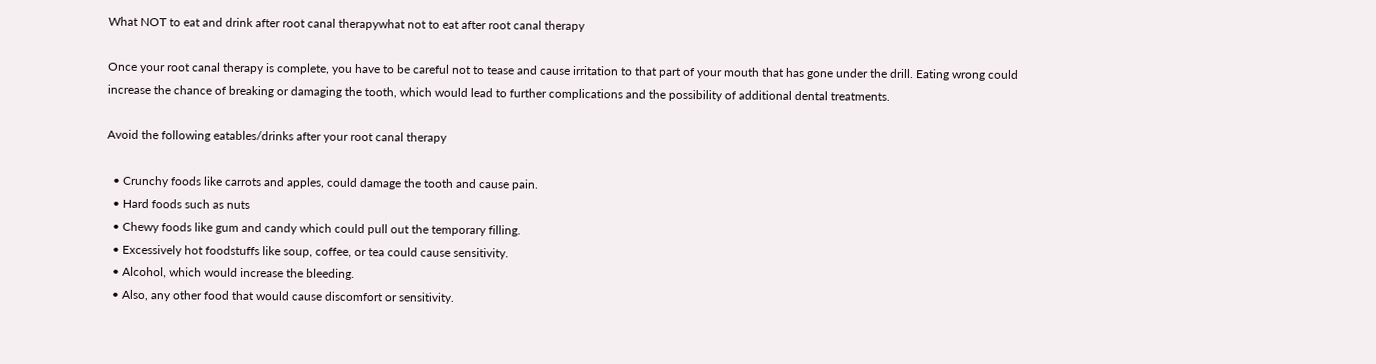What NOT to eat and drink after root canal therapywhat not to eat after root canal therapy

Once your root canal therapy is complete, you have to be careful not to tease and cause irritation to that part of your mouth that has gone under the drill. Eating wrong could increase the chance of breaking or damaging the tooth, which would lead to further complications and the possibility of additional dental treatments.

Avoid the following eatables/drinks after your root canal therapy

  • Crunchy foods like carrots and apples, could damage the tooth and cause pain.
  • Hard foods such as nuts
  • Chewy foods like gum and candy which could pull out the temporary filling.
  • Excessively hot foodstuffs like soup, coffee, or tea could cause sensitivity.
  • Alcohol, which would increase the bleeding.
  • Also, any other food that would cause discomfort or sensitivity.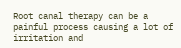Root canal therapy can be a painful process causing a lot of irritation and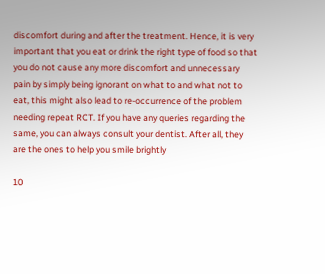discomfort during and after the treatment. Hence, it is very important that you eat or drink the right type of food so that you do not cause any more discomfort and unnecessary pain by simply being ignorant on what to and what not to eat, this might also lead to re-occurrence of the problem needing repeat RCT. If you have any queries regarding the same, you can always consult your dentist. After all, they are the ones to help you smile brightly

10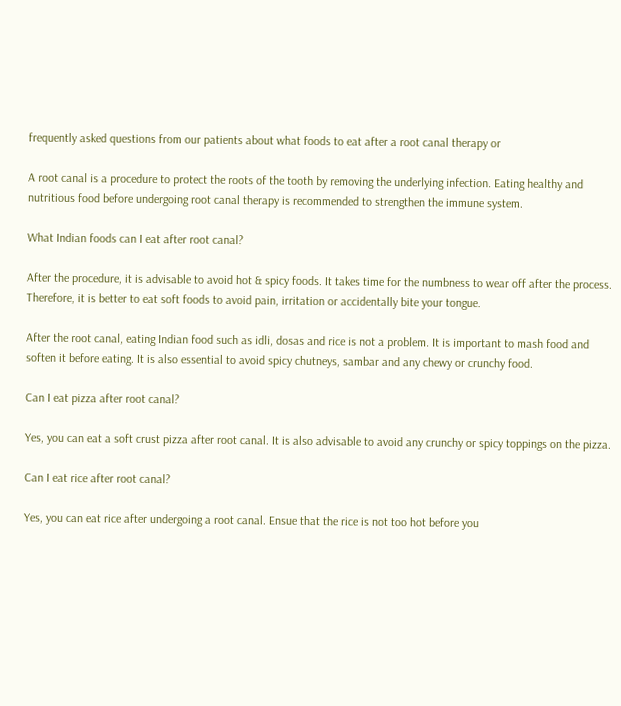frequently asked questions from our patients about what foods to eat after a root canal therapy or

A root canal is a procedure to protect the roots of the tooth by removing the underlying infection. Eating healthy and nutritious food before undergoing root canal therapy is recommended to strengthen the immune system.

What Indian foods can I eat after root canal?

After the procedure, it is advisable to avoid hot & spicy foods. It takes time for the numbness to wear off after the process. Therefore, it is better to eat soft foods to avoid pain, irritation or accidentally bite your tongue.

After the root canal, eating Indian food such as idli, dosas and rice is not a problem. It is important to mash food and soften it before eating. It is also essential to avoid spicy chutneys, sambar and any chewy or crunchy food.

Can I eat pizza after root canal?

Yes, you can eat a soft crust pizza after root canal. It is also advisable to avoid any crunchy or spicy toppings on the pizza.

Can I eat rice after root canal?

Yes, you can eat rice after undergoing a root canal. Ensue that the rice is not too hot before you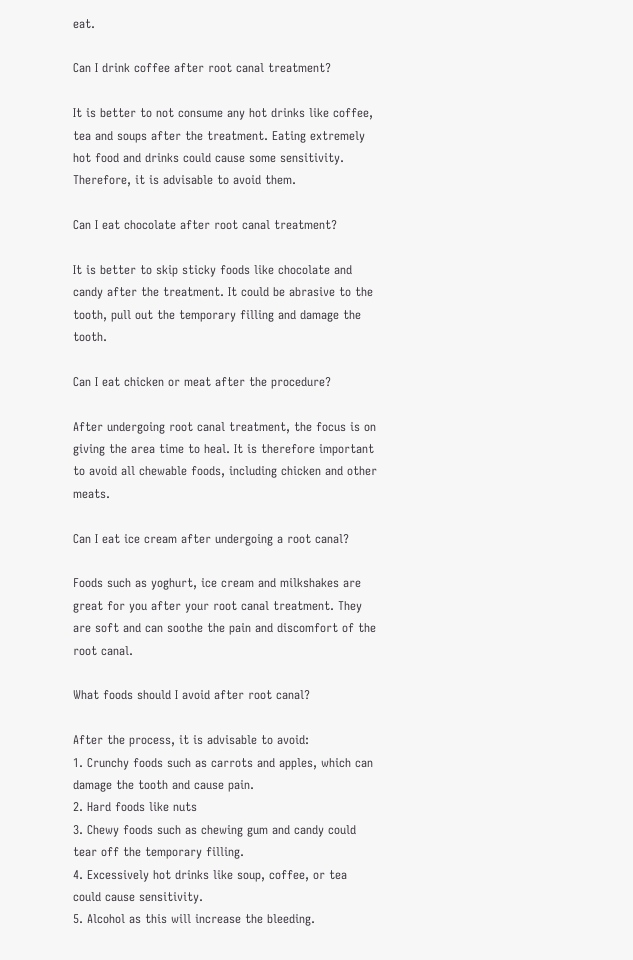eat.

Can I drink coffee after root canal treatment?

It is better to not consume any hot drinks like coffee, tea and soups after the treatment. Eating extremely hot food and drinks could cause some sensitivity. Therefore, it is advisable to avoid them.

Can I eat chocolate after root canal treatment?

It is better to skip sticky foods like chocolate and candy after the treatment. It could be abrasive to the tooth, pull out the temporary filling and damage the tooth.

Can I eat chicken or meat after the procedure?

After undergoing root canal treatment, the focus is on giving the area time to heal. It is therefore important to avoid all chewable foods, including chicken and other meats.

Can I eat ice cream after undergoing a root canal?

Foods such as yoghurt, ice cream and milkshakes are great for you after your root canal treatment. They are soft and can soothe the pain and discomfort of the root canal.

What foods should I avoid after root canal?

After the process, it is advisable to avoid:
1. Crunchy foods such as carrots and apples, which can damage the tooth and cause pain.
2. Hard foods like nuts
3. Chewy foods such as chewing gum and candy could tear off the temporary filling.
4. Excessively hot drinks like soup, coffee, or tea could cause sensitivity.
5. Alcohol as this will increase the bleeding.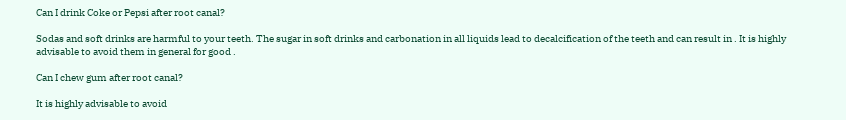Can I drink Coke or Pepsi after root canal?

Sodas and soft drinks are harmful to your teeth. The sugar in soft drinks and carbonation in all liquids lead to decalcification of the teeth and can result in . It is highly advisable to avoid them in general for good .

Can I chew gum after root canal?

It is highly advisable to avoid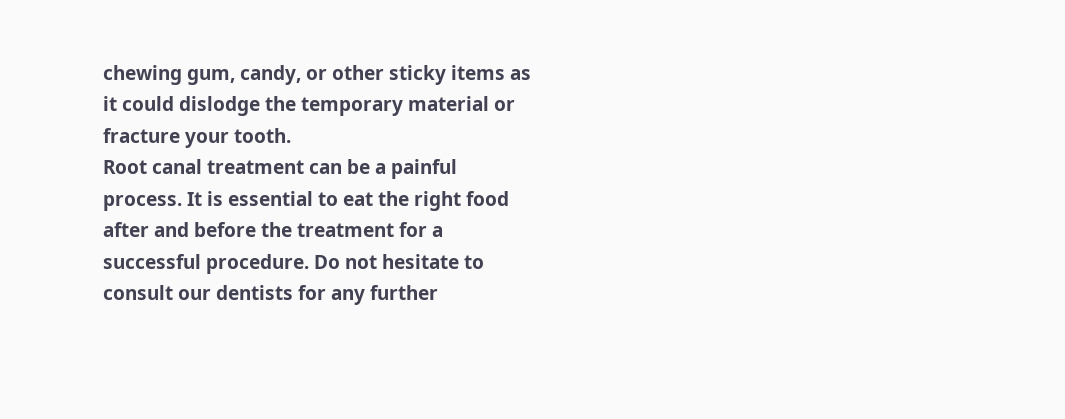chewing gum, candy, or other sticky items as it could dislodge the temporary material or fracture your tooth.
Root canal treatment can be a painful process. It is essential to eat the right food after and before the treatment for a successful procedure. Do not hesitate to consult our dentists for any further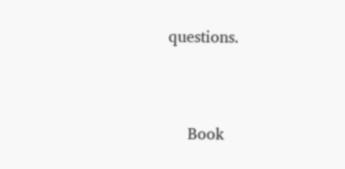questions.



    Book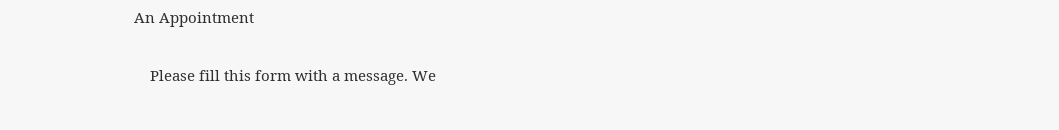An Appointment

    Please fill this form with a message. We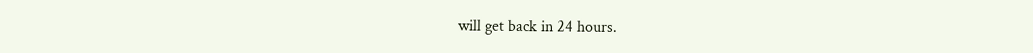will get back in 24 hours.